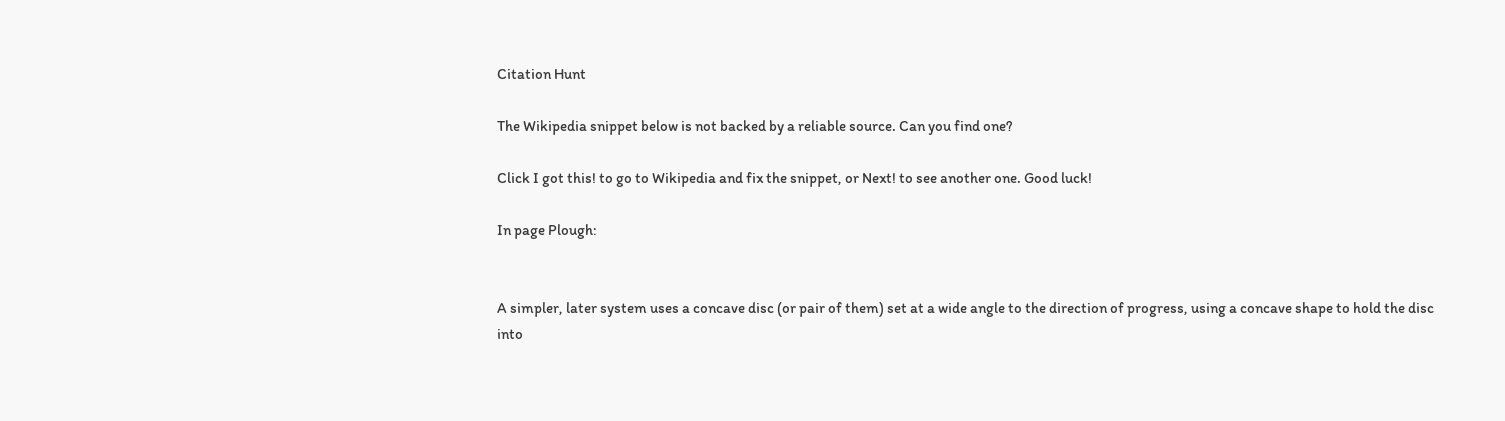Citation Hunt

The Wikipedia snippet below is not backed by a reliable source. Can you find one?

Click I got this! to go to Wikipedia and fix the snippet, or Next! to see another one. Good luck!

In page Plough:


A simpler, later system uses a concave disc (or pair of them) set at a wide angle to the direction of progress, using a concave shape to hold the disc into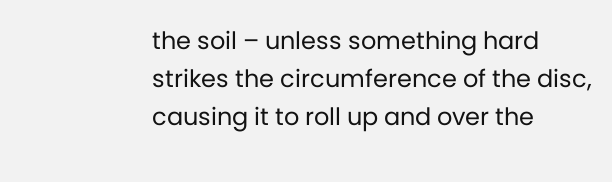the soil – unless something hard strikes the circumference of the disc, causing it to roll up and over the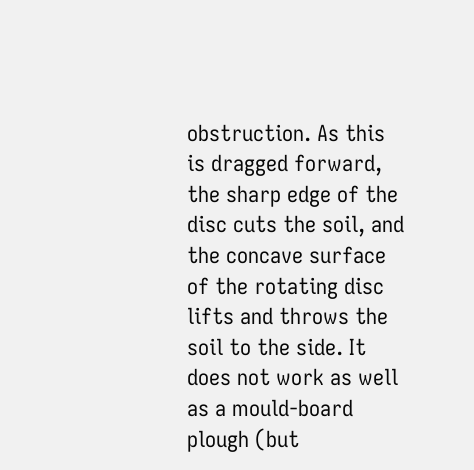obstruction. As this is dragged forward, the sharp edge of the disc cuts the soil, and the concave surface of the rotating disc lifts and throws the soil to the side. It does not work as well as a mould-board plough (but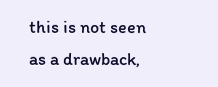this is not seen as a drawback,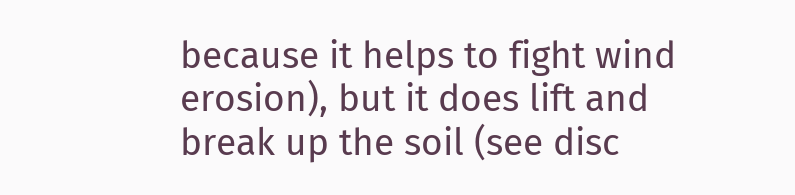because it helps to fight wind erosion), but it does lift and break up the soil (see disc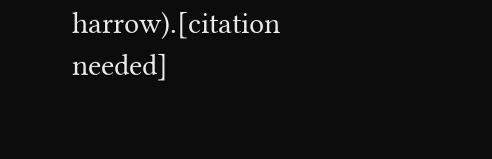harrow).[citation needed]